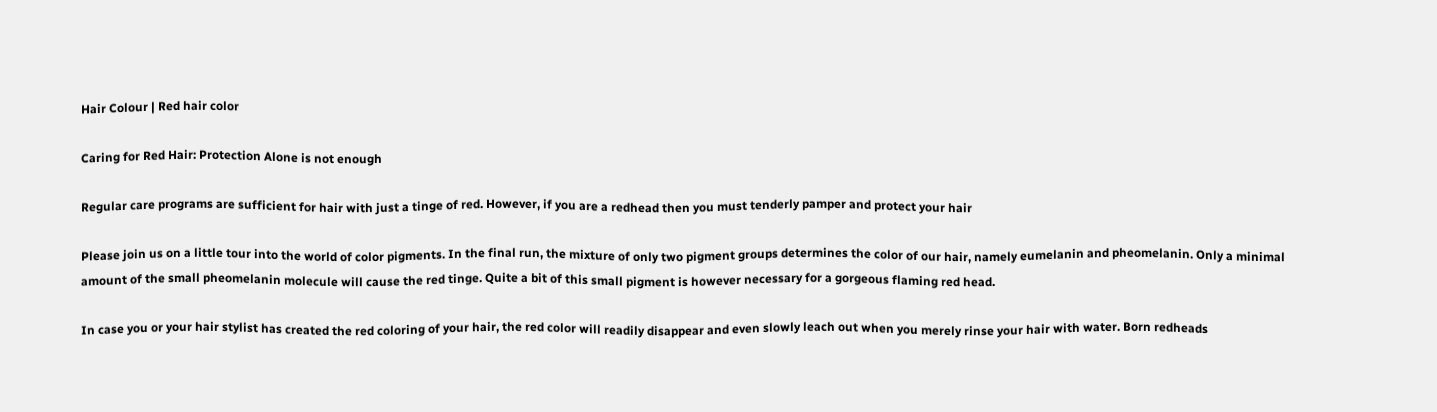Hair Colour | Red hair color

Caring for Red Hair: Protection Alone is not enough

Regular care programs are sufficient for hair with just a tinge of red. However, if you are a redhead then you must tenderly pamper and protect your hair

Please join us on a little tour into the world of color pigments. In the final run, the mixture of only two pigment groups determines the color of our hair, namely eumelanin and pheomelanin. Only a minimal amount of the small pheomelanin molecule will cause the red tinge. Quite a bit of this small pigment is however necessary for a gorgeous flaming red head.

In case you or your hair stylist has created the red coloring of your hair, the red color will readily disappear and even slowly leach out when you merely rinse your hair with water. Born redheads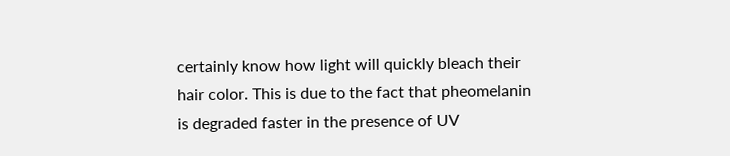certainly know how light will quickly bleach their hair color. This is due to the fact that pheomelanin is degraded faster in the presence of UV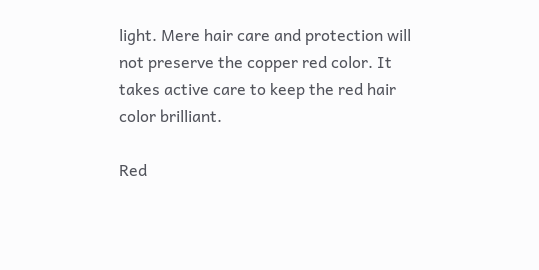light. Mere hair care and protection will not preserve the copper red color. It takes active care to keep the red hair color brilliant.

Red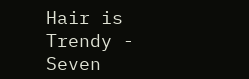Hair is Trendy - Seven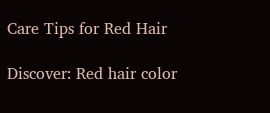Care Tips for Red Hair

Discover: Red hair color